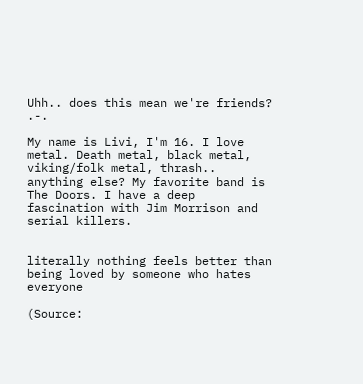Uhh.. does this mean we're friends? .-.

My name is Livi, I'm 16. I love metal. Death metal, black metal, viking/folk metal, thrash.. anything else? My favorite band is The Doors. I have a deep fascination with Jim Morrison and serial killers.


literally nothing feels better than being loved by someone who hates everyone

(Source: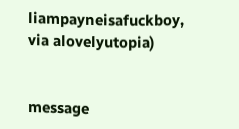liampayneisafuckboy, via alovelyutopia)


message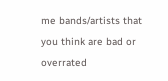me bands/artists that you think are bad or overrated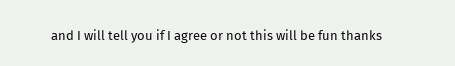and I will tell you if I agree or not this will be fun thanks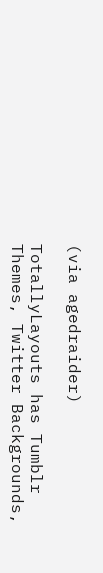(via agedraider)

TotallyLayouts has Tumblr Themes, Twitter Backgrounds,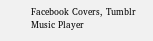Facebook Covers, Tumblr Music Player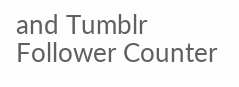and Tumblr Follower Counter